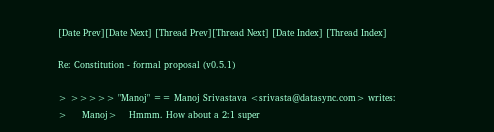[Date Prev][Date Next] [Thread Prev][Thread Next] [Date Index] [Thread Index]

Re: Constitution - formal proposal (v0.5.1)

> >>>>> "Manoj" == Manoj Srivastava <srivasta@datasync.com> writes:
>     Manoj>    Hmmm. How about a 2:1 super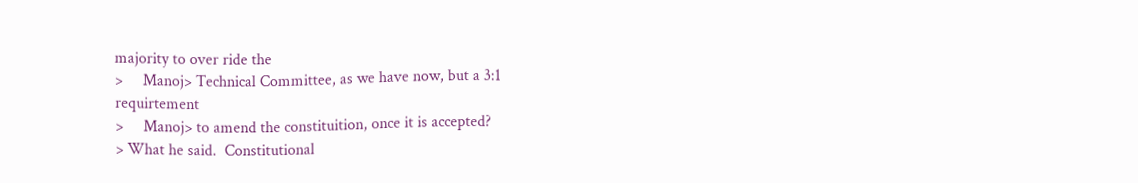majority to over ride the
>     Manoj> Technical Committee, as we have now, but a 3:1 requirtement
>     Manoj> to amend the constituition, once it is accepted?
> What he said.  Constitutional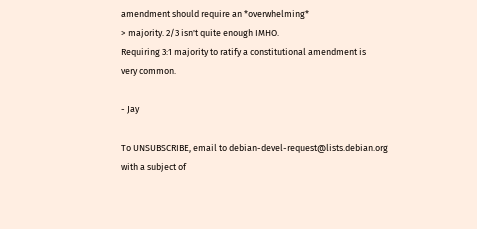amendment should require an *overwhelming*
> majority. 2/3 isn't quite enough IMHO.
Requiring 3:1 majority to ratify a constitutional amendment is
very common.

- Jay

To UNSUBSCRIBE, email to debian-devel-request@lists.debian.org
with a subject of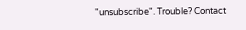"unsubscribe". Trouble? Contact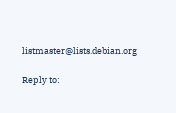listmaster@lists.debian.org

Reply to: